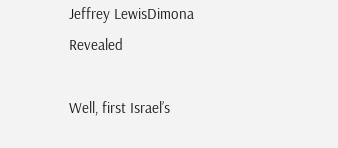Jeffrey LewisDimona Revealed

Well, first Israel’s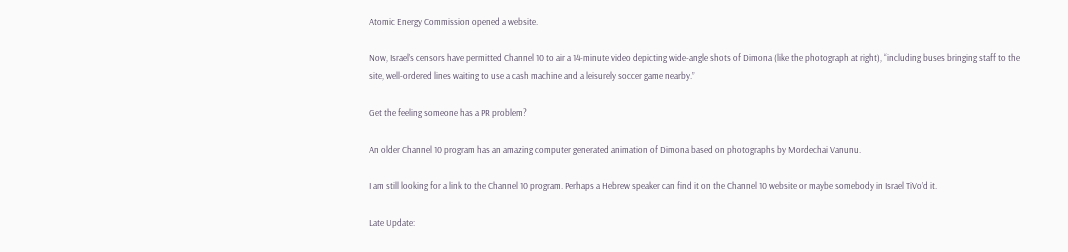Atomic Energy Commission opened a website.

Now, Israel’s censors have permitted Channel 10 to air a 14-minute video depicting wide-angle shots of Dimona (like the photograph at right), “including buses bringing staff to the site, well-ordered lines waiting to use a cash machine and a leisurely soccer game nearby.”

Get the feeling someone has a PR problem?

An older Channel 10 program has an amazing computer generated animation of Dimona based on photographs by Mordechai Vanunu.

I am still looking for a link to the Channel 10 program. Perhaps a Hebrew speaker can find it on the Channel 10 website or maybe somebody in Israel TiVo’d it.

Late Update: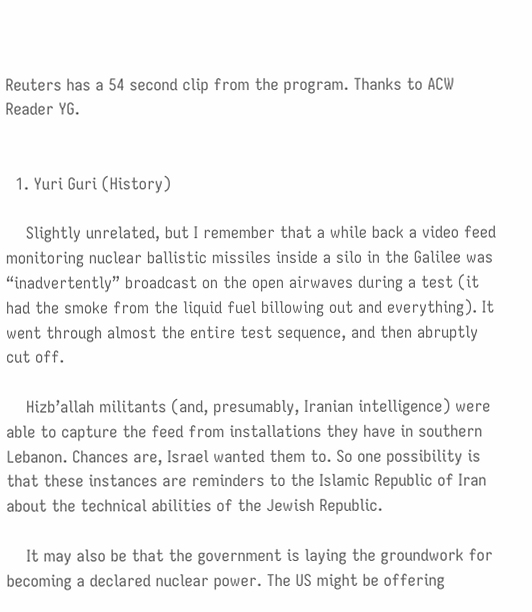Reuters has a 54 second clip from the program. Thanks to ACW Reader YG.


  1. Yuri Guri (History)

    Slightly unrelated, but I remember that a while back a video feed monitoring nuclear ballistic missiles inside a silo in the Galilee was “inadvertently” broadcast on the open airwaves during a test (it had the smoke from the liquid fuel billowing out and everything). It went through almost the entire test sequence, and then abruptly cut off.

    Hizb’allah militants (and, presumably, Iranian intelligence) were able to capture the feed from installations they have in southern Lebanon. Chances are, Israel wanted them to. So one possibility is that these instances are reminders to the Islamic Republic of Iran about the technical abilities of the Jewish Republic.

    It may also be that the government is laying the groundwork for becoming a declared nuclear power. The US might be offering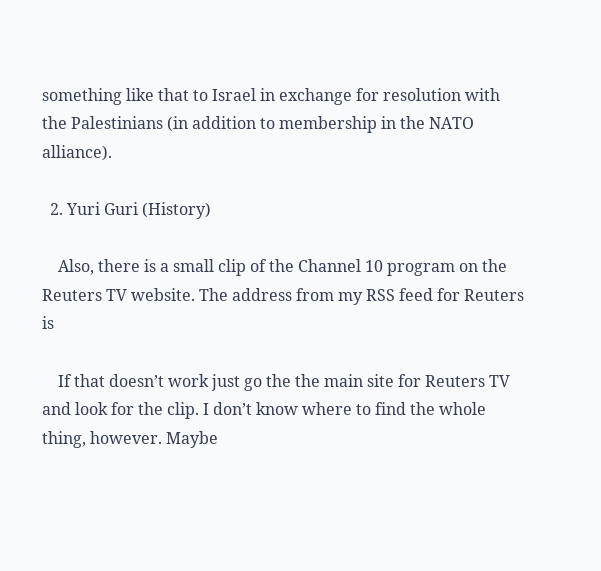something like that to Israel in exchange for resolution with the Palestinians (in addition to membership in the NATO alliance).

  2. Yuri Guri (History)

    Also, there is a small clip of the Channel 10 program on the Reuters TV website. The address from my RSS feed for Reuters is

    If that doesn’t work just go the the main site for Reuters TV and look for the clip. I don’t know where to find the whole thing, however. Maybe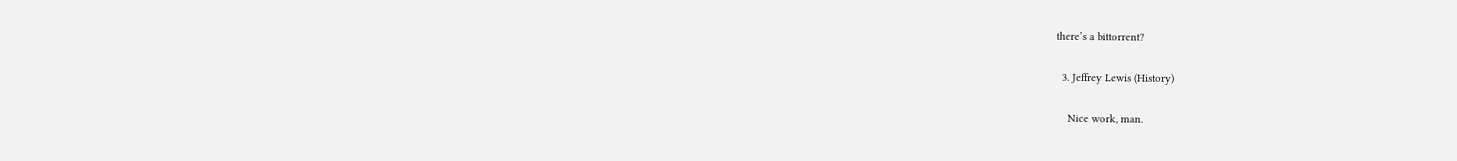there’s a bittorrent?

  3. Jeffrey Lewis (History)

    Nice work, man.